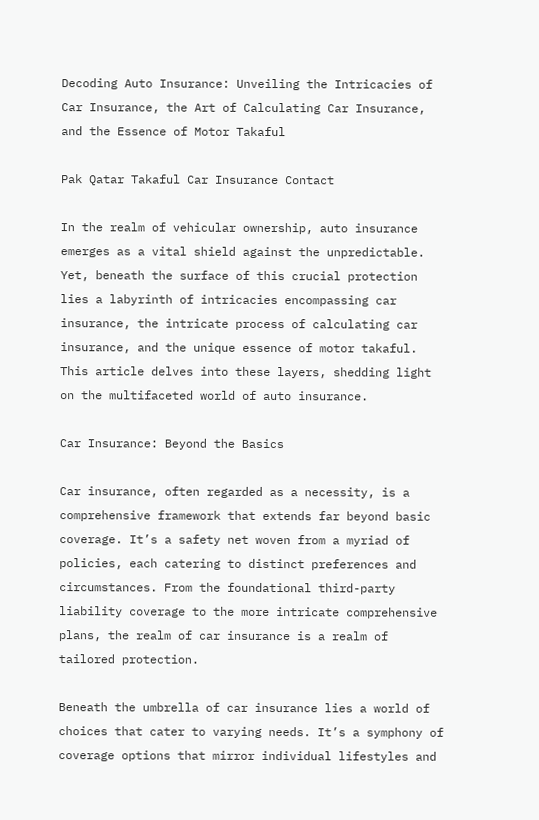Decoding Auto Insurance: Unveiling the Intricacies of Car Insurance, the Art of Calculating Car Insurance, and the Essence of Motor Takaful

Pak Qatar Takaful Car Insurance Contact

In the realm of vehicular ownership, auto insurance emerges as a vital shield against the unpredictable. Yet, beneath the surface of this crucial protection lies a labyrinth of intricacies encompassing car insurance, the intricate process of calculating car insurance, and the unique essence of motor takaful. This article delves into these layers, shedding light on the multifaceted world of auto insurance.

Car Insurance: Beyond the Basics

Car insurance, often regarded as a necessity, is a comprehensive framework that extends far beyond basic coverage. It’s a safety net woven from a myriad of policies, each catering to distinct preferences and circumstances. From the foundational third-party liability coverage to the more intricate comprehensive plans, the realm of car insurance is a realm of tailored protection.

Beneath the umbrella of car insurance lies a world of choices that cater to varying needs. It’s a symphony of coverage options that mirror individual lifestyles and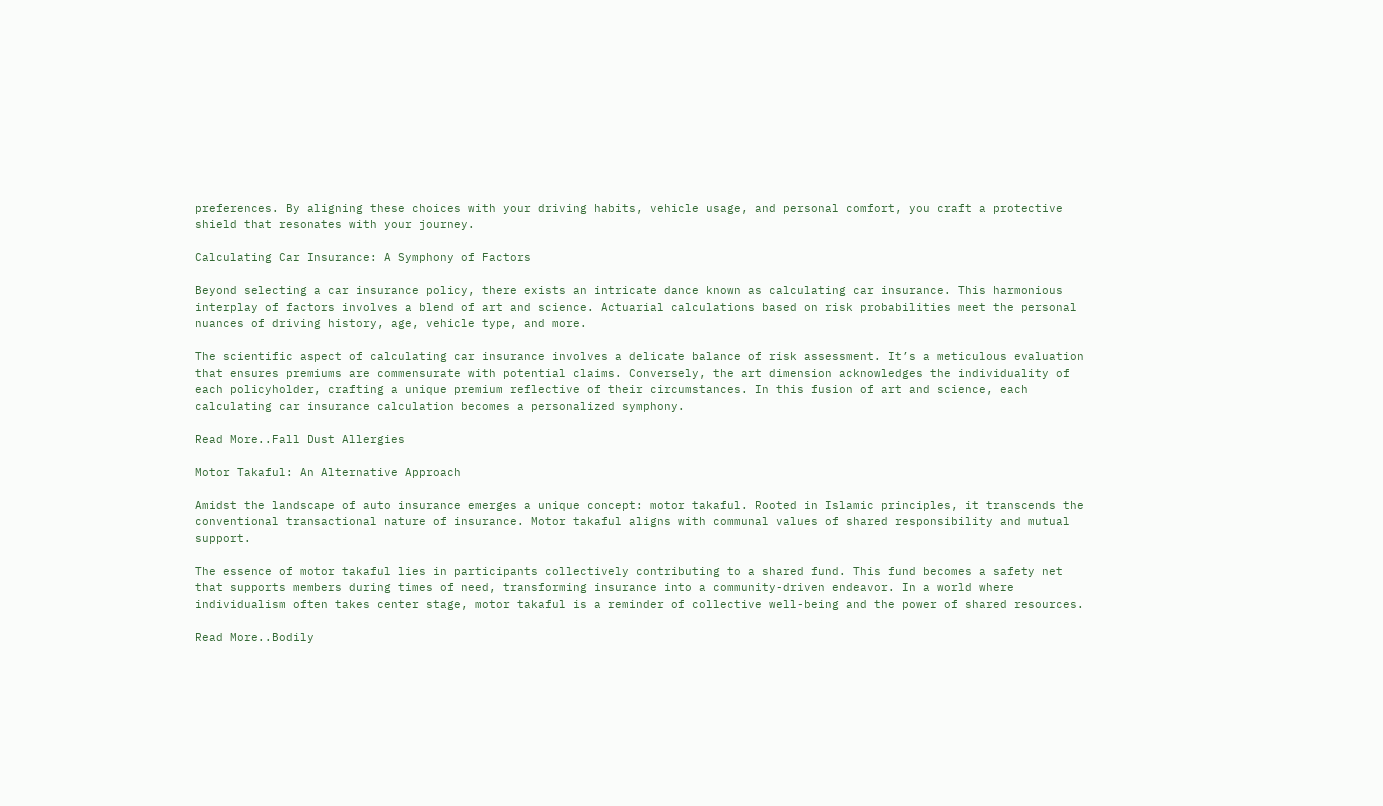preferences. By aligning these choices with your driving habits, vehicle usage, and personal comfort, you craft a protective shield that resonates with your journey.

Calculating Car Insurance: A Symphony of Factors

Beyond selecting a car insurance policy, there exists an intricate dance known as calculating car insurance. This harmonious interplay of factors involves a blend of art and science. Actuarial calculations based on risk probabilities meet the personal nuances of driving history, age, vehicle type, and more.

The scientific aspect of calculating car insurance involves a delicate balance of risk assessment. It’s a meticulous evaluation that ensures premiums are commensurate with potential claims. Conversely, the art dimension acknowledges the individuality of each policyholder, crafting a unique premium reflective of their circumstances. In this fusion of art and science, each calculating car insurance calculation becomes a personalized symphony.

Read More..Fall Dust Allergies

Motor Takaful: An Alternative Approach

Amidst the landscape of auto insurance emerges a unique concept: motor takaful. Rooted in Islamic principles, it transcends the conventional transactional nature of insurance. Motor takaful aligns with communal values of shared responsibility and mutual support.

The essence of motor takaful lies in participants collectively contributing to a shared fund. This fund becomes a safety net that supports members during times of need, transforming insurance into a community-driven endeavor. In a world where individualism often takes center stage, motor takaful is a reminder of collective well-being and the power of shared resources.

Read More..Bodily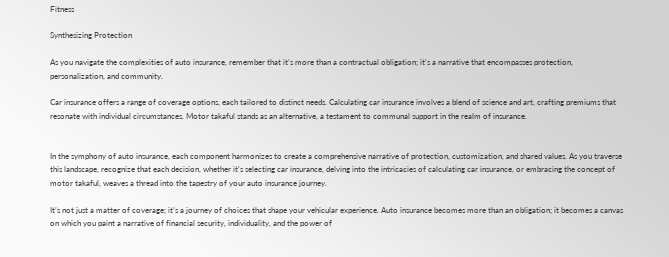Fitness

Synthesizing Protection

As you navigate the complexities of auto insurance, remember that it’s more than a contractual obligation; it’s a narrative that encompasses protection, personalization, and community.

Car insurance offers a range of coverage options, each tailored to distinct needs. Calculating car insurance involves a blend of science and art, crafting premiums that resonate with individual circumstances. Motor takaful stands as an alternative, a testament to communal support in the realm of insurance.


In the symphony of auto insurance, each component harmonizes to create a comprehensive narrative of protection, customization, and shared values. As you traverse this landscape, recognize that each decision, whether it’s selecting car insurance, delving into the intricacies of calculating car insurance, or embracing the concept of motor takaful, weaves a thread into the tapestry of your auto insurance journey.

It’s not just a matter of coverage; it’s a journey of choices that shape your vehicular experience. Auto insurance becomes more than an obligation; it becomes a canvas on which you paint a narrative of financial security, individuality, and the power of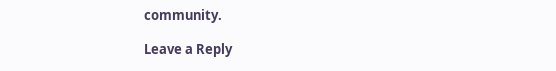community.

Leave a Reply